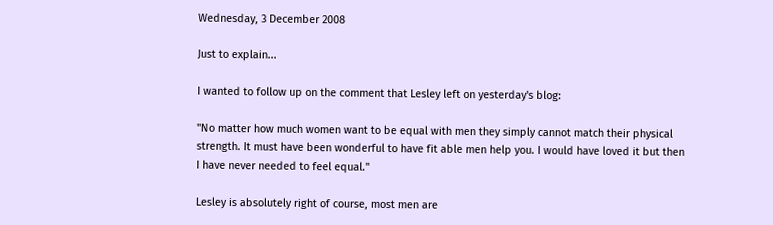Wednesday, 3 December 2008

Just to explain...

I wanted to follow up on the comment that Lesley left on yesterday's blog:

"No matter how much women want to be equal with men they simply cannot match their physical strength. It must have been wonderful to have fit able men help you. I would have loved it but then I have never needed to feel equal."

Lesley is absolutely right of course, most men are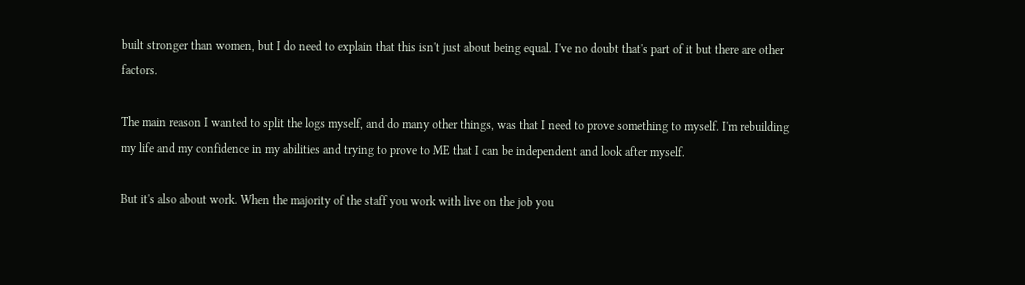built stronger than women, but I do need to explain that this isn't just about being equal. I've no doubt that's part of it but there are other factors.

The main reason I wanted to split the logs myself, and do many other things, was that I need to prove something to myself. I'm rebuilding my life and my confidence in my abilities and trying to prove to ME that I can be independent and look after myself.

But it's also about work. When the majority of the staff you work with live on the job you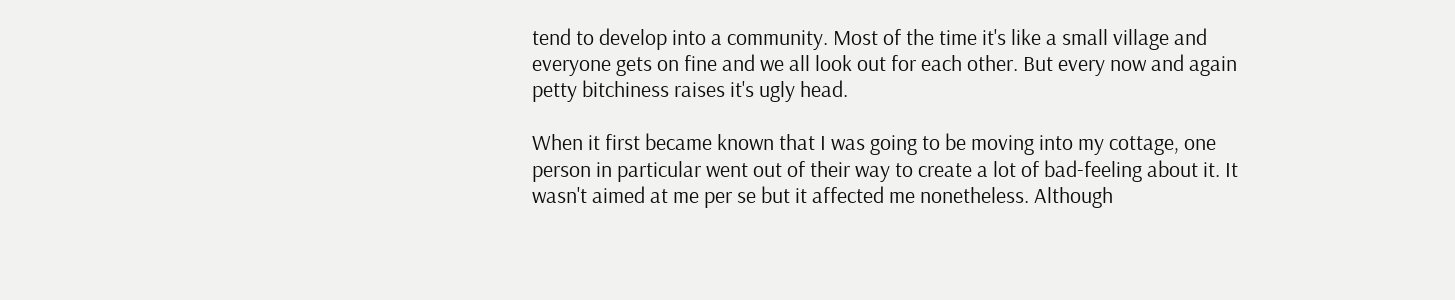tend to develop into a community. Most of the time it's like a small village and everyone gets on fine and we all look out for each other. But every now and again petty bitchiness raises it's ugly head.

When it first became known that I was going to be moving into my cottage, one person in particular went out of their way to create a lot of bad-feeling about it. It wasn't aimed at me per se but it affected me nonetheless. Although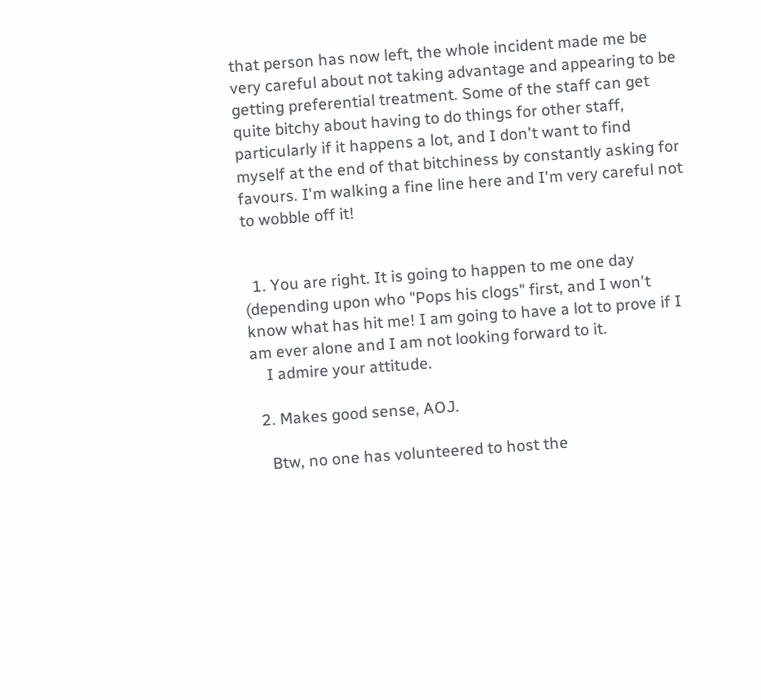that person has now left, the whole incident made me be very careful about not taking advantage and appearing to be getting preferential treatment. Some of the staff can get quite bitchy about having to do things for other staff, particularly if it happens a lot, and I don't want to find myself at the end of that bitchiness by constantly asking for favours. I'm walking a fine line here and I'm very careful not to wobble off it!


  1. You are right. It is going to happen to me one day (depending upon who "Pops his clogs" first, and I won't know what has hit me! I am going to have a lot to prove if I am ever alone and I am not looking forward to it.
    I admire your attitude.

  2. Makes good sense, AOJ.

    Btw, no one has volunteered to host the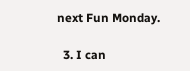next Fun Monday.

  3. I can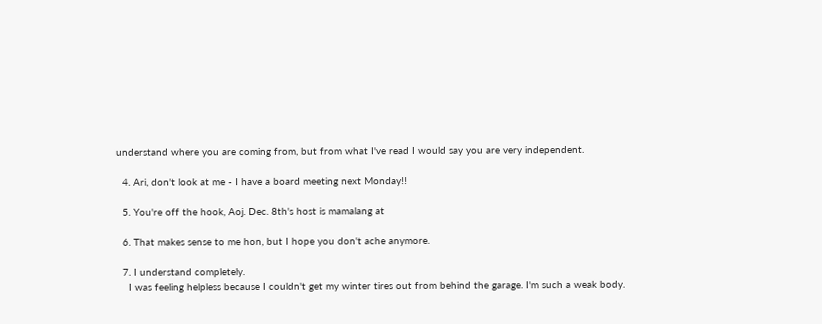understand where you are coming from, but from what I've read I would say you are very independent.

  4. Ari, don't look at me - I have a board meeting next Monday!!

  5. You're off the hook, Aoj. Dec. 8th's host is mamalang at

  6. That makes sense to me hon, but I hope you don't ache anymore.

  7. I understand completely.
    I was feeling helpless because I couldn't get my winter tires out from behind the garage. I'm such a weak body.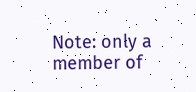Note: only a member of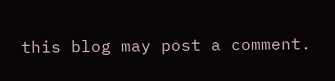this blog may post a comment.